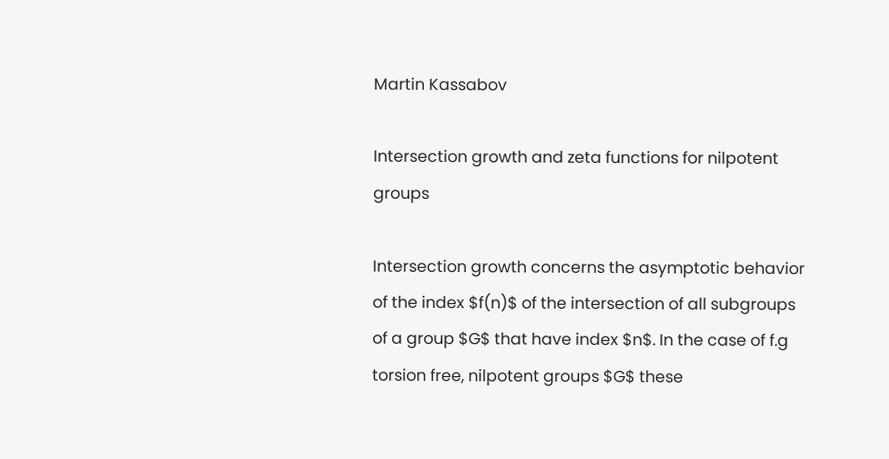Martin Kassabov

Intersection growth and zeta functions for nilpotent groups

Intersection growth concerns the asymptotic behavior of the index $f(n)$ of the intersection of all subgroups of a group $G$ that have index $n$. In the case of f.g torsion free, nilpotent groups $G$ these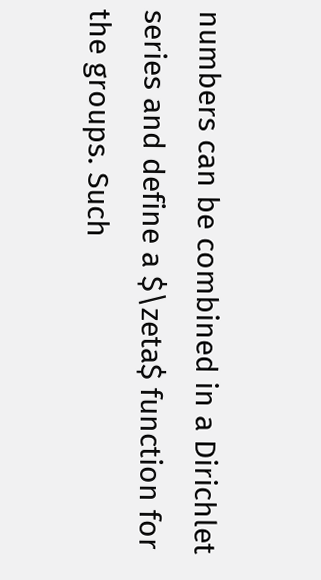numbers can be combined in a Dirichlet series and define a $\zeta$ function for the groups. Such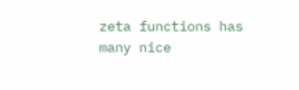zeta functions has many nice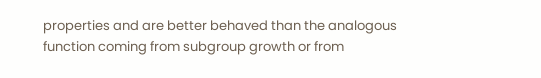properties and are better behaved than the analogous function coming from subgroup growth or from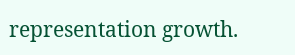representation growth.